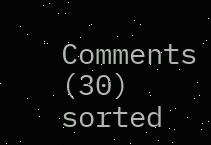Comments (30)
sorted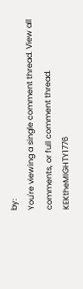by:
You're viewing a single comment thread. View all comments, or full comment thread.
KEKtheMIGHTY1776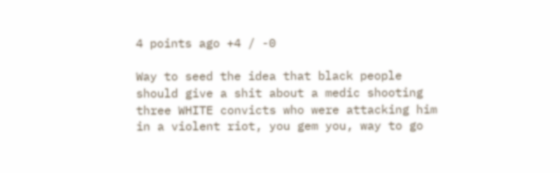4 points ago +4 / -0

Way to seed the idea that black people should give a shit about a medic shooting three WHITE convicts who were attacking him in a violent riot, you gem you, way to go